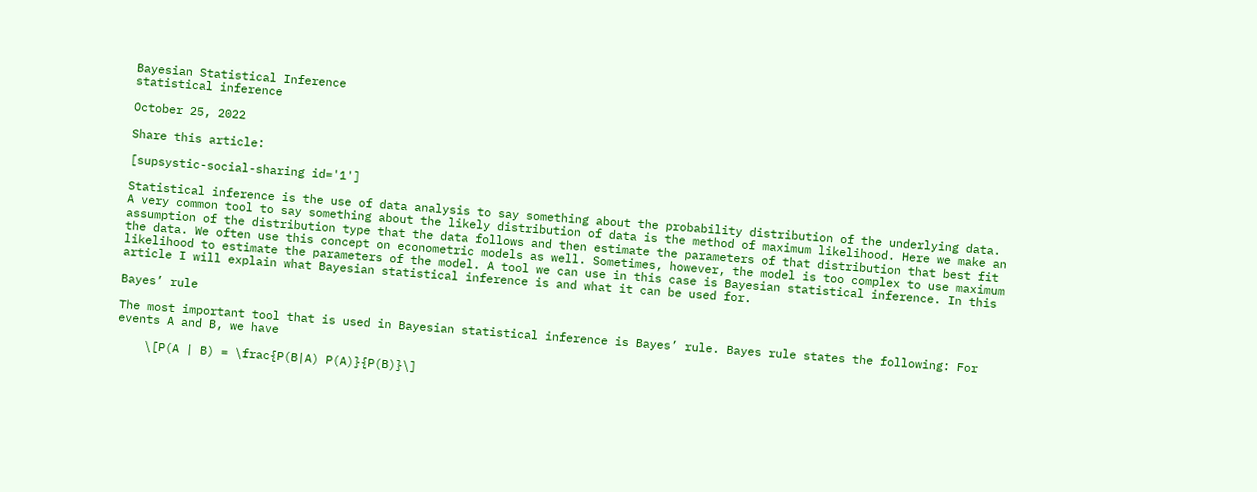Bayesian Statistical Inference
statistical inference

October 25, 2022

Share this article:

[supsystic-social-sharing id='1']

Statistical inference is the use of data analysis to say something about the probability distribution of the underlying data. A very common tool to say something about the likely distribution of data is the method of maximum likelihood. Here we make an assumption of the distribution type that the data follows and then estimate the parameters of that distribution that best fit the data. We often use this concept on econometric models as well. Sometimes, however, the model is too complex to use maximum likelihood to estimate the parameters of the model. A tool we can use in this case is Bayesian statistical inference. In this article I will explain what Bayesian statistical inference is and what it can be used for.

Bayes’ rule

The most important tool that is used in Bayesian statistical inference is Bayes’ rule. Bayes rule states the following: For events A and B, we have

    \[P(A | B) = \frac{P(B|A) P(A)}{P(B)}\]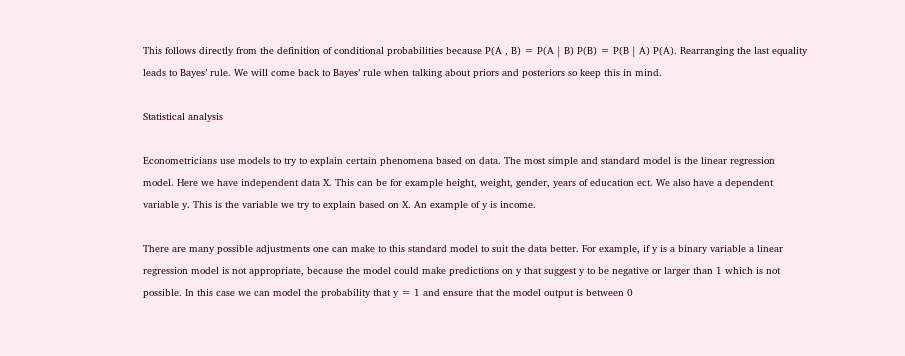This follows directly from the definition of conditional probabilities because P(A , B) = P(A | B) P(B) = P(B | A) P(A). Rearranging the last equality leads to Bayes’ rule. We will come back to Bayes’ rule when talking about priors and posteriors so keep this in mind.

Statistical analysis

Econometricians use models to try to explain certain phenomena based on data. The most simple and standard model is the linear regression model. Here we have independent data X. This can be for example height, weight, gender, years of education ect. We also have a dependent variable y. This is the variable we try to explain based on X. An example of y is income.

There are many possible adjustments one can make to this standard model to suit the data better. For example, if y is a binary variable a linear regression model is not appropriate, because the model could make predictions on y that suggest y to be negative or larger than 1 which is not possible. In this case we can model the probability that y = 1 and ensure that the model output is between 0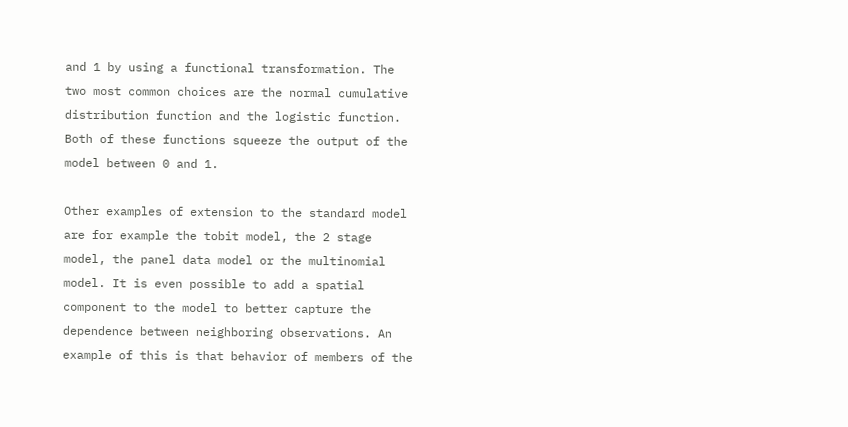and 1 by using a functional transformation. The two most common choices are the normal cumulative distribution function and the logistic function. Both of these functions squeeze the output of the model between 0 and 1.

Other examples of extension to the standard model are for example the tobit model, the 2 stage model, the panel data model or the multinomial model. It is even possible to add a spatial component to the model to better capture the dependence between neighboring observations. An example of this is that behavior of members of the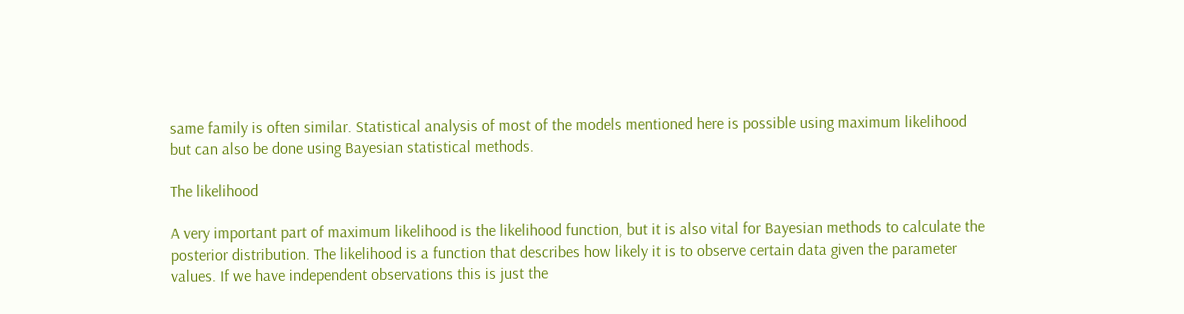same family is often similar. Statistical analysis of most of the models mentioned here is possible using maximum likelihood but can also be done using Bayesian statistical methods.

The likelihood

A very important part of maximum likelihood is the likelihood function, but it is also vital for Bayesian methods to calculate the posterior distribution. The likelihood is a function that describes how likely it is to observe certain data given the parameter values. If we have independent observations this is just the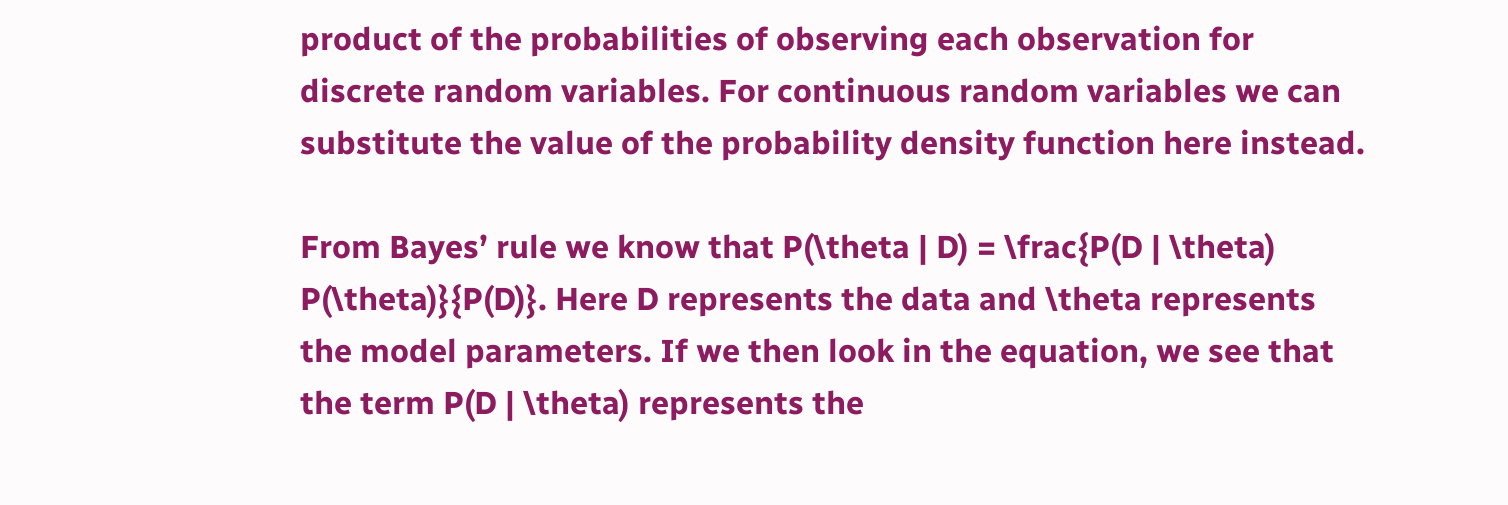product of the probabilities of observing each observation for discrete random variables. For continuous random variables we can substitute the value of the probability density function here instead.

From Bayes’ rule we know that P(\theta | D) = \frac{P(D | \theta) P(\theta)}{P(D)}. Here D represents the data and \theta represents the model parameters. If we then look in the equation, we see that the term P(D | \theta) represents the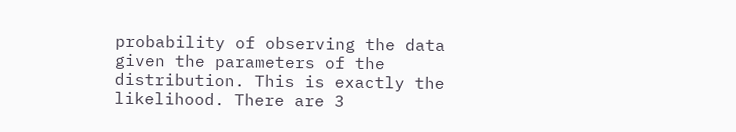probability of observing the data given the parameters of the distribution. This is exactly the likelihood. There are 3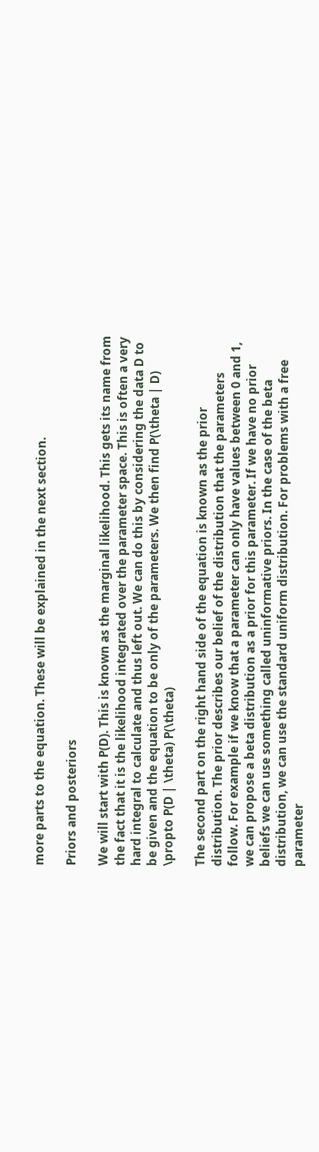more parts to the equation. These will be explained in the next section.

Priors and posteriors

We will start with P(D). This is known as the marginal likelihood. This gets its name from the fact that it is the likelihood integrated over the parameter space. This is often a very hard integral to calculate and thus left out. We can do this by considering the data D to be given and the equation to be only of the parameters. We then find P(\theta | D) \propto P(D | \theta) P(\theta)

The second part on the right hand side of the equation is known as the prior distribution. The prior describes our belief of the distribution that the parameters follow. For example if we know that a parameter can only have values between 0 and 1, we can propose a beta distribution as a prior for this parameter. If we have no prior beliefs we can use something called uninformative priors. In the case of the beta distribution, we can use the standard uniform distribution. For problems with a free parameter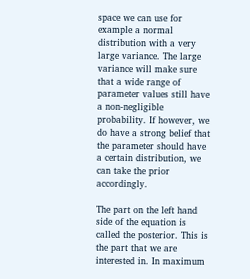space we can use for example a normal distribution with a very large variance. The large variance will make sure that a wide range of parameter values still have a non-negligible probability. If however, we do have a strong belief that the parameter should have a certain distribution, we can take the prior accordingly.

The part on the left hand side of the equation is called the posterior. This is the part that we are interested in. In maximum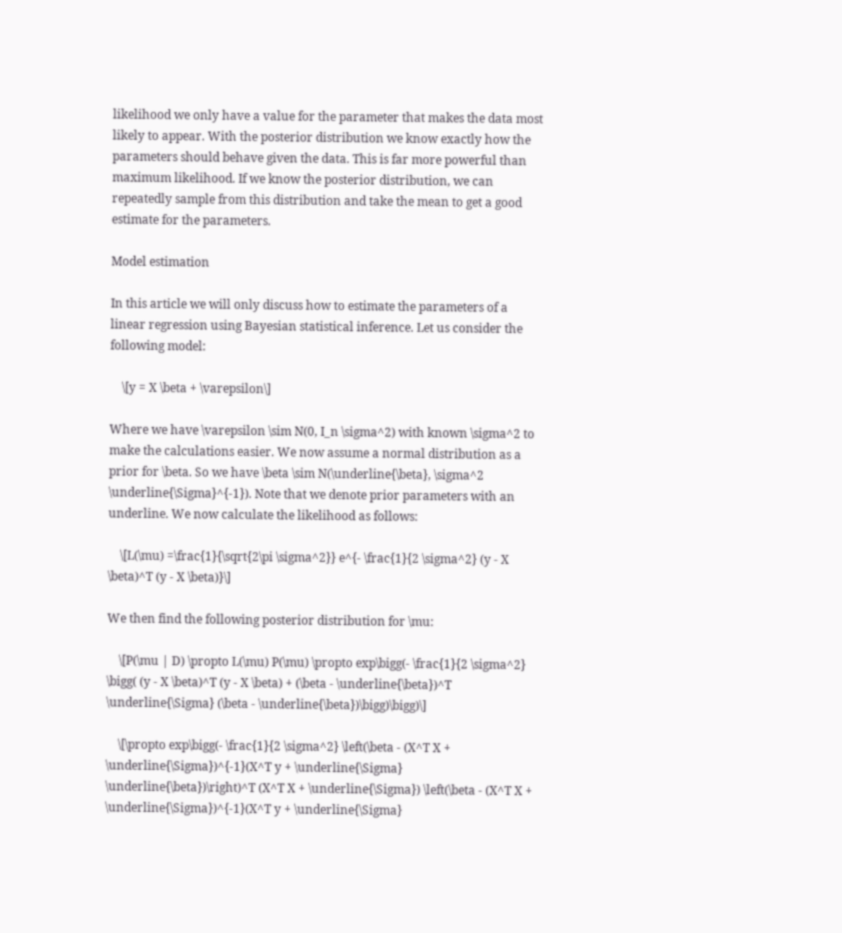likelihood we only have a value for the parameter that makes the data most likely to appear. With the posterior distribution we know exactly how the parameters should behave given the data. This is far more powerful than maximum likelihood. If we know the posterior distribution, we can repeatedly sample from this distribution and take the mean to get a good estimate for the parameters.

Model estimation

In this article we will only discuss how to estimate the parameters of a linear regression using Bayesian statistical inference. Let us consider the following model:

    \[y = X \beta + \varepsilon\]

Where we have \varepsilon \sim N(0, I_n \sigma^2) with known \sigma^2 to make the calculations easier. We now assume a normal distribution as a prior for \beta. So we have \beta \sim N(\underline{\beta}, \sigma^2 \underline{\Sigma}^{-1}). Note that we denote prior parameters with an underline. We now calculate the likelihood as follows:

    \[L(\mu) =\frac{1}{\sqrt{2\pi \sigma^2}} e^{- \frac{1}{2 \sigma^2} (y - X \beta)^T (y - X \beta)}\]

We then find the following posterior distribution for \mu:

    \[P(\mu | D) \propto L(\mu) P(\mu) \propto exp\bigg(- \frac{1}{2 \sigma^2} \bigg( (y - X \beta)^T (y - X \beta) + (\beta - \underline{\beta})^T \underline{\Sigma} (\beta - \underline{\beta})\bigg)\bigg)\]

    \[\propto exp\bigg(- \frac{1}{2 \sigma^2} \left(\beta - (X^T X + \underline{\Sigma})^{-1}(X^T y + \underline{\Sigma} \underline{\beta})\right)^T (X^T X + \underline{\Sigma}) \left(\beta - (X^T X + \underline{\Sigma})^{-1}(X^T y + \underline{\Sigma}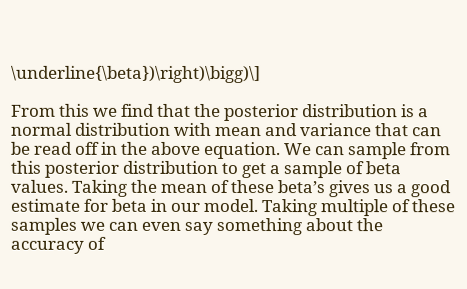\underline{\beta})\right)\bigg)\]

From this we find that the posterior distribution is a normal distribution with mean and variance that can be read off in the above equation. We can sample from this posterior distribution to get a sample of beta values. Taking the mean of these beta’s gives us a good estimate for beta in our model. Taking multiple of these samples we can even say something about the accuracy of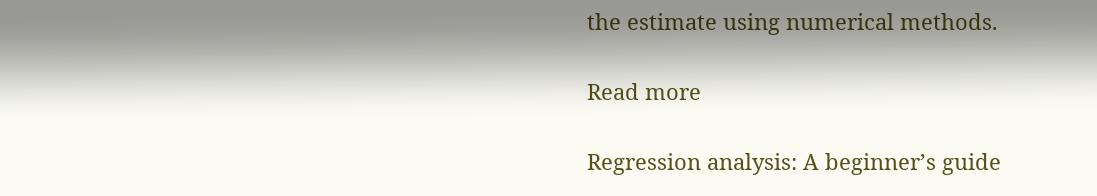the estimate using numerical methods.

Read more

Regression analysis: A beginner’s guide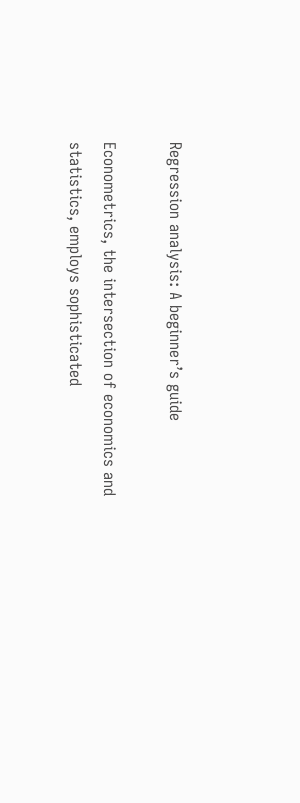Regression analysis: A beginner’s guide

Econometrics, the intersection of economics and statistics, employs sophisticated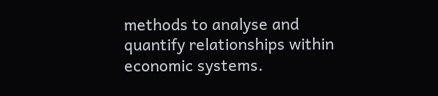methods to analyse and quantify relationships within economic systems.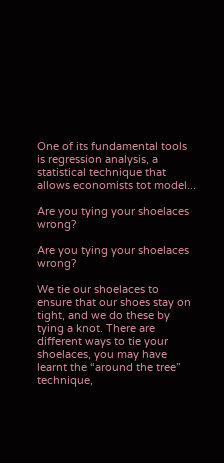One of its fundamental tools is regression analysis, a statistical technique that allows economists tot model...

Are you tying your shoelaces wrong?

Are you tying your shoelaces wrong?

We tie our shoelaces to ensure that our shoes stay on tight, and we do these by tying a knot. There are different ways to tie your shoelaces, you may have learnt the “around the tree” technique,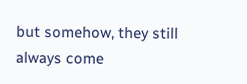but somehow, they still always come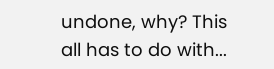undone, why? This all has to do with...